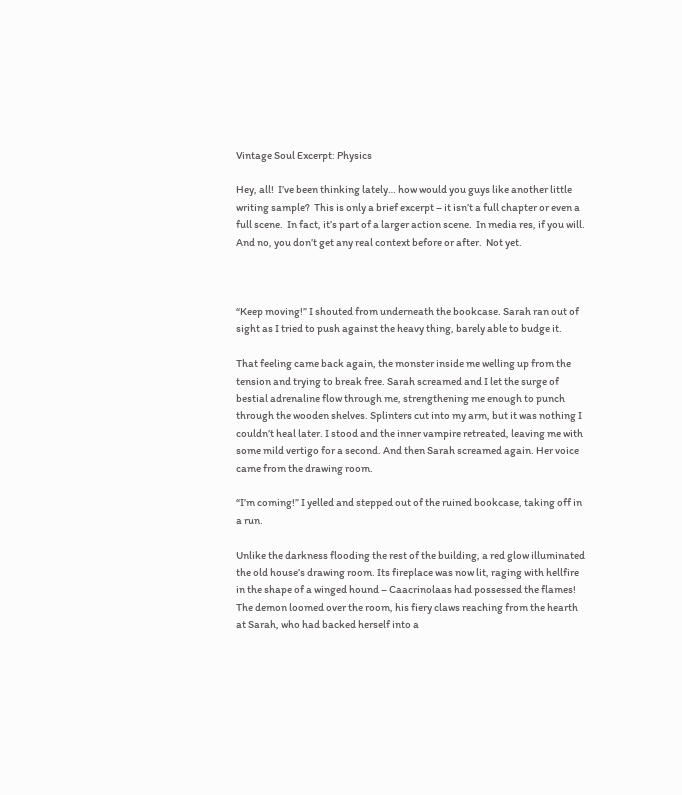Vintage Soul Excerpt: Physics

Hey, all!  I’ve been thinking lately… how would you guys like another little writing sample?  This is only a brief excerpt – it isn’t a full chapter or even a full scene.  In fact, it’s part of a larger action scene.  In media res, if you will.  And no, you don’t get any real context before or after.  Not yet.



“Keep moving!” I shouted from underneath the bookcase. Sarah ran out of sight as I tried to push against the heavy thing, barely able to budge it.

That feeling came back again, the monster inside me welling up from the tension and trying to break free. Sarah screamed and I let the surge of bestial adrenaline flow through me, strengthening me enough to punch through the wooden shelves. Splinters cut into my arm, but it was nothing I couldn’t heal later. I stood and the inner vampire retreated, leaving me with some mild vertigo for a second. And then Sarah screamed again. Her voice came from the drawing room.

“I’m coming!” I yelled and stepped out of the ruined bookcase, taking off in a run.

Unlike the darkness flooding the rest of the building, a red glow illuminated the old house’s drawing room. Its fireplace was now lit, raging with hellfire in the shape of a winged hound – Caacrinolaas had possessed the flames! The demon loomed over the room, his fiery claws reaching from the hearth at Sarah, who had backed herself into a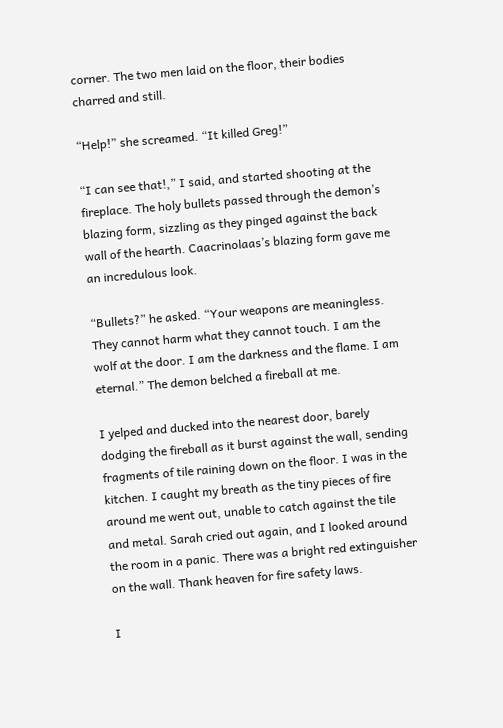corner. The two men laid on the floor, their bodies charred and still.

“Help!” she screamed. “It killed Greg!”

“I can see that!,” I said, and started shooting at the fireplace. The holy bullets passed through the demon’s blazing form, sizzling as they pinged against the back wall of the hearth. Caacrinolaas’s blazing form gave me an incredulous look.

“Bullets?” he asked. “Your weapons are meaningless. They cannot harm what they cannot touch. I am the wolf at the door. I am the darkness and the flame. I am eternal.” The demon belched a fireball at me.

I yelped and ducked into the nearest door, barely dodging the fireball as it burst against the wall, sending fragments of tile raining down on the floor. I was in the kitchen. I caught my breath as the tiny pieces of fire around me went out, unable to catch against the tile and metal. Sarah cried out again, and I looked around the room in a panic. There was a bright red extinguisher on the wall. Thank heaven for fire safety laws.

I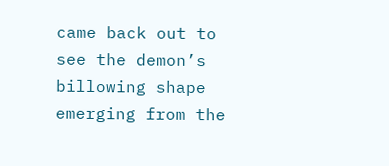came back out to see the demon’s billowing shape emerging from the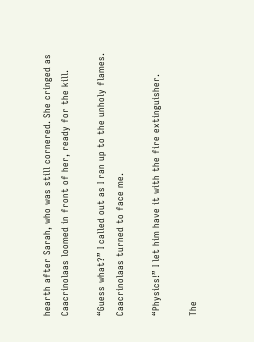hearth after Sarah, who was still cornered. She cringed as Caacrinolaas loomed in front of her, ready for the kill.

“Guess what?” I called out as I ran up to the unholy flames. Caacrinolaas turned to face me.

“Physics!” I let him have it with the fire extinguisher.

The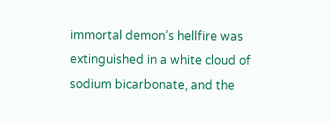immortal demon’s hellfire was extinguished in a white cloud of sodium bicarbonate, and the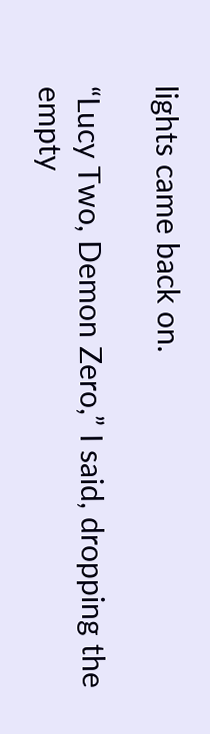lights came back on.

“Lucy Two, Demon Zero,” I said, dropping the empty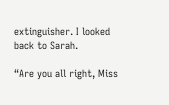extinguisher. I looked back to Sarah.

“Are you all right, Miss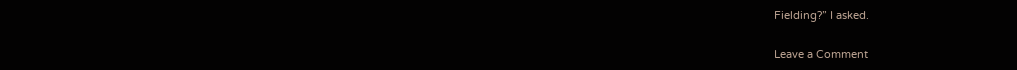Fielding?” I asked.

Leave a Comment